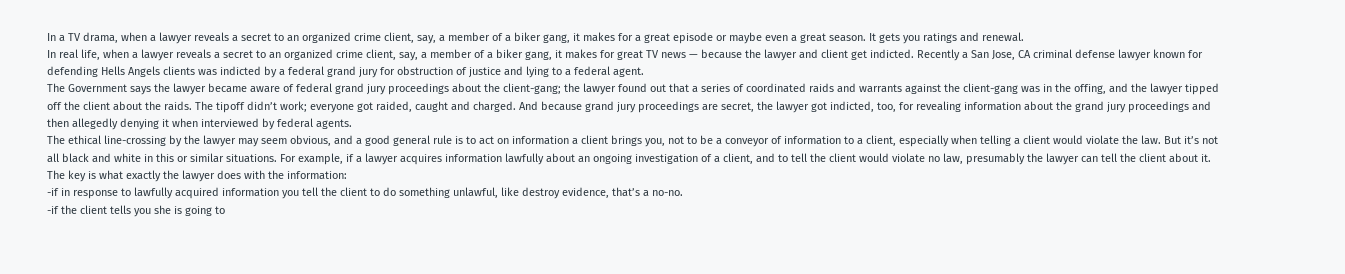In a TV drama, when a lawyer reveals a secret to an organized crime client, say, a member of a biker gang, it makes for a great episode or maybe even a great season. It gets you ratings and renewal.
In real life, when a lawyer reveals a secret to an organized crime client, say, a member of a biker gang, it makes for great TV news — because the lawyer and client get indicted. Recently a San Jose, CA criminal defense lawyer known for defending Hells Angels clients was indicted by a federal grand jury for obstruction of justice and lying to a federal agent.
The Government says the lawyer became aware of federal grand jury proceedings about the client-gang; the lawyer found out that a series of coordinated raids and warrants against the client-gang was in the offing, and the lawyer tipped off the client about the raids. The tipoff didn’t work; everyone got raided, caught and charged. And because grand jury proceedings are secret, the lawyer got indicted, too, for revealing information about the grand jury proceedings and then allegedly denying it when interviewed by federal agents.
The ethical line-crossing by the lawyer may seem obvious, and a good general rule is to act on information a client brings you, not to be a conveyor of information to a client, especially when telling a client would violate the law. But it’s not all black and white in this or similar situations. For example, if a lawyer acquires information lawfully about an ongoing investigation of a client, and to tell the client would violate no law, presumably the lawyer can tell the client about it. The key is what exactly the lawyer does with the information:
-if in response to lawfully acquired information you tell the client to do something unlawful, like destroy evidence, that’s a no-no.
-if the client tells you she is going to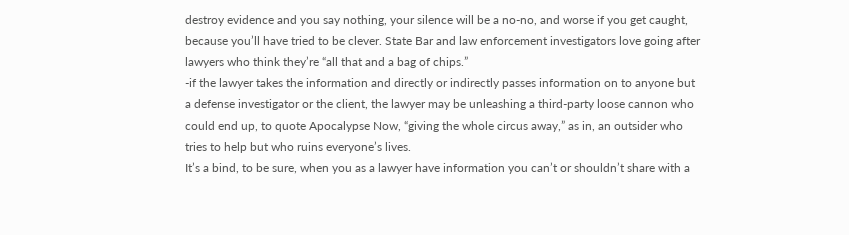destroy evidence and you say nothing, your silence will be a no-no, and worse if you get caught, because you’ll have tried to be clever. State Bar and law enforcement investigators love going after lawyers who think they’re “all that and a bag of chips.”
-if the lawyer takes the information and directly or indirectly passes information on to anyone but a defense investigator or the client, the lawyer may be unleashing a third-party loose cannon who could end up, to quote Apocalypse Now, “giving the whole circus away,” as in, an outsider who tries to help but who ruins everyone’s lives.
It’s a bind, to be sure, when you as a lawyer have information you can’t or shouldn’t share with a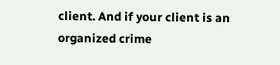client. And if your client is an organized crime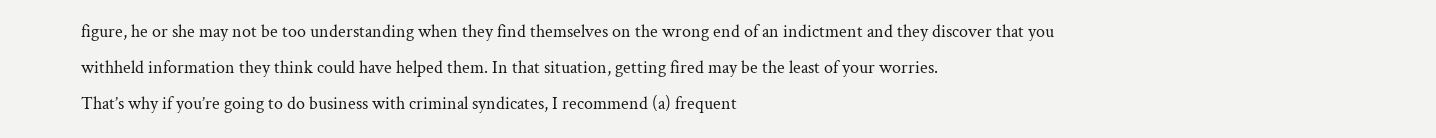figure, he or she may not be too understanding when they find themselves on the wrong end of an indictment and they discover that you withheld information they think could have helped them. In that situation, getting fired may be the least of your worries.
That’s why if you’re going to do business with criminal syndicates, I recommend (a) frequent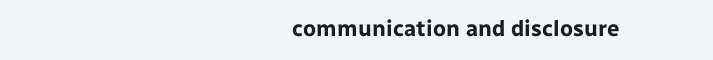communication and disclosure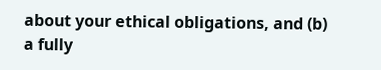about your ethical obligations, and (b) a fully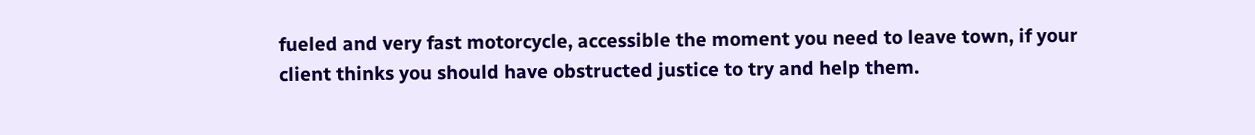fueled and very fast motorcycle, accessible the moment you need to leave town, if your client thinks you should have obstructed justice to try and help them.